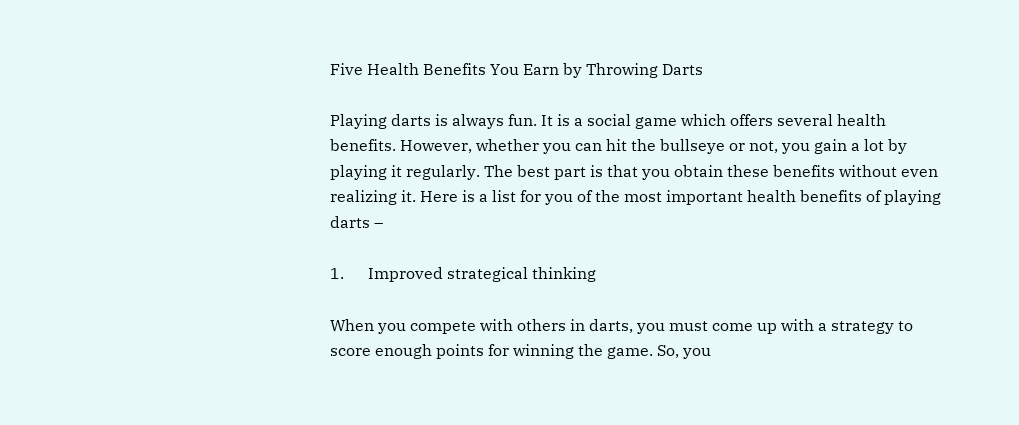Five Health Benefits You Earn by Throwing Darts

Playing darts is always fun. It is a social game which offers several health benefits. However, whether you can hit the bullseye or not, you gain a lot by playing it regularly. The best part is that you obtain these benefits without even realizing it. Here is a list for you of the most important health benefits of playing darts –

1.      Improved strategical thinking

When you compete with others in darts, you must come up with a strategy to score enough points for winning the game. So, you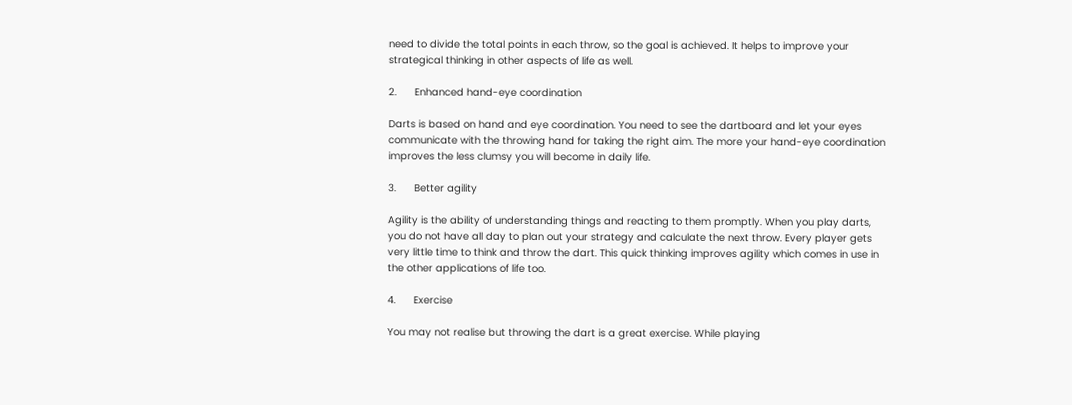need to divide the total points in each throw, so the goal is achieved. It helps to improve your strategical thinking in other aspects of life as well.

2.      Enhanced hand-eye coordination

Darts is based on hand and eye coordination. You need to see the dartboard and let your eyes communicate with the throwing hand for taking the right aim. The more your hand-eye coordination improves the less clumsy you will become in daily life.

3.      Better agility

Agility is the ability of understanding things and reacting to them promptly. When you play darts, you do not have all day to plan out your strategy and calculate the next throw. Every player gets very little time to think and throw the dart. This quick thinking improves agility which comes in use in the other applications of life too.

4.      Exercise

You may not realise but throwing the dart is a great exercise. While playing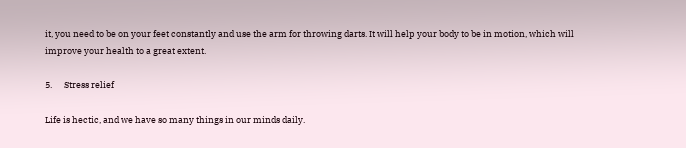it, you need to be on your feet constantly and use the arm for throwing darts. It will help your body to be in motion, which will improve your health to a great extent.

5.      Stress relief

Life is hectic, and we have so many things in our minds daily.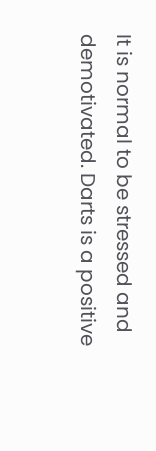It is normal to be stressed and demotivated. Darts is a positive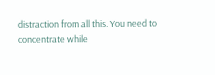distraction from all this. You need to concentrate while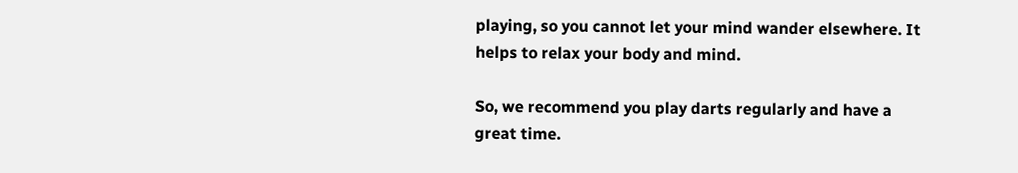playing, so you cannot let your mind wander elsewhere. It helps to relax your body and mind.

So, we recommend you play darts regularly and have a great time.